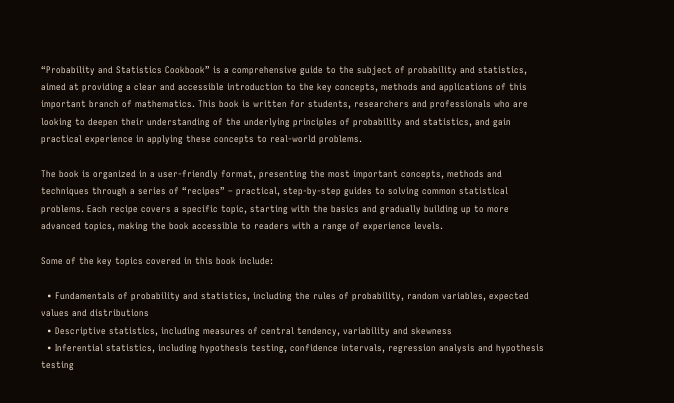“Probability and Statistics Cookbook” is a comprehensive guide to the subject of probability and statistics, aimed at providing a clear and accessible introduction to the key concepts, methods and applications of this important branch of mathematics. This book is written for students, researchers and professionals who are looking to deepen their understanding of the underlying principles of probability and statistics, and gain practical experience in applying these concepts to real-world problems.

The book is organized in a user-friendly format, presenting the most important concepts, methods and techniques through a series of “recipes” – practical, step-by-step guides to solving common statistical problems. Each recipe covers a specific topic, starting with the basics and gradually building up to more advanced topics, making the book accessible to readers with a range of experience levels.

Some of the key topics covered in this book include:

  • Fundamentals of probability and statistics, including the rules of probability, random variables, expected values and distributions
  • Descriptive statistics, including measures of central tendency, variability and skewness
  • Inferential statistics, including hypothesis testing, confidence intervals, regression analysis and hypothesis testing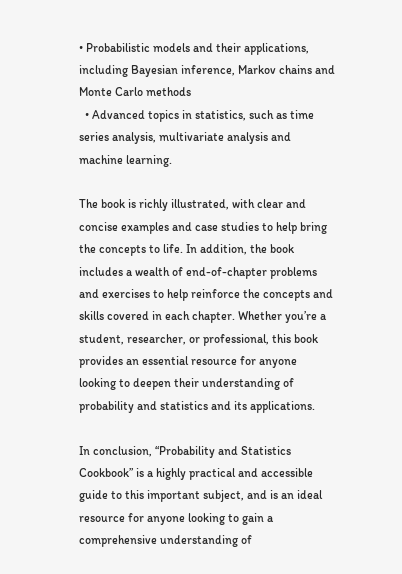• Probabilistic models and their applications, including Bayesian inference, Markov chains and Monte Carlo methods
  • Advanced topics in statistics, such as time series analysis, multivariate analysis and machine learning.

The book is richly illustrated, with clear and concise examples and case studies to help bring the concepts to life. In addition, the book includes a wealth of end-of-chapter problems and exercises to help reinforce the concepts and skills covered in each chapter. Whether you’re a student, researcher, or professional, this book provides an essential resource for anyone looking to deepen their understanding of probability and statistics and its applications.

In conclusion, “Probability and Statistics Cookbook” is a highly practical and accessible guide to this important subject, and is an ideal resource for anyone looking to gain a comprehensive understanding of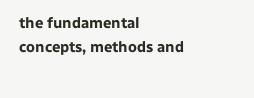the fundamental concepts, methods and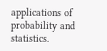applications of probability and statistics.